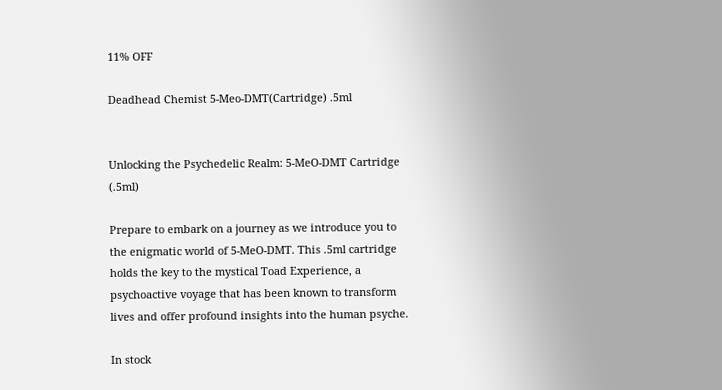11% OFF

Deadhead Chemist 5-Meo-DMT(Cartridge) .5ml


Unlocking the Psychedelic Realm: 5-MeO-DMT Cartridge (.5ml)

Prepare to embark on a journey as we introduce you to the enigmatic world of 5-MeO-DMT. This .5ml cartridge holds the key to the mystical Toad Experience, a psychoactive voyage that has been known to transform lives and offer profound insights into the human psyche.

In stock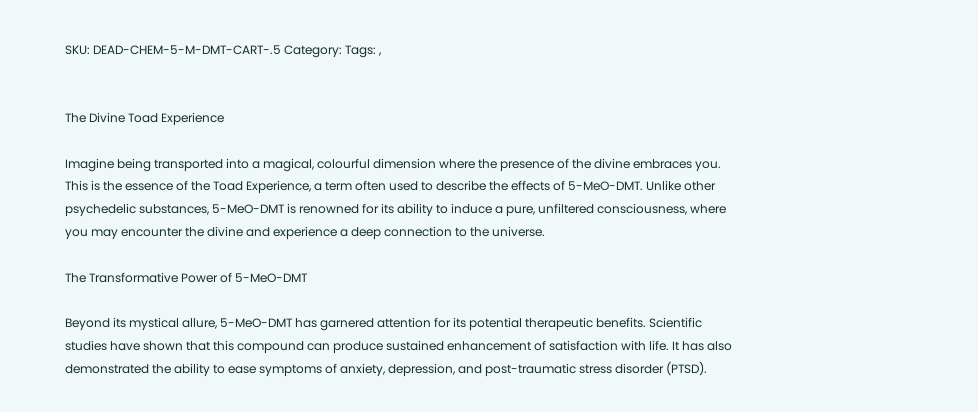SKU: DEAD-CHEM-5-M-DMT-CART-.5 Category: Tags: ,


The Divine Toad Experience

Imagine being transported into a magical, colourful dimension where the presence of the divine embraces you. This is the essence of the Toad Experience, a term often used to describe the effects of 5-MeO-DMT. Unlike other psychedelic substances, 5-MeO-DMT is renowned for its ability to induce a pure, unfiltered consciousness, where you may encounter the divine and experience a deep connection to the universe.

The Transformative Power of 5-MeO-DMT

Beyond its mystical allure, 5-MeO-DMT has garnered attention for its potential therapeutic benefits. Scientific studies have shown that this compound can produce sustained enhancement of satisfaction with life. It has also demonstrated the ability to ease symptoms of anxiety, depression, and post-traumatic stress disorder (PTSD).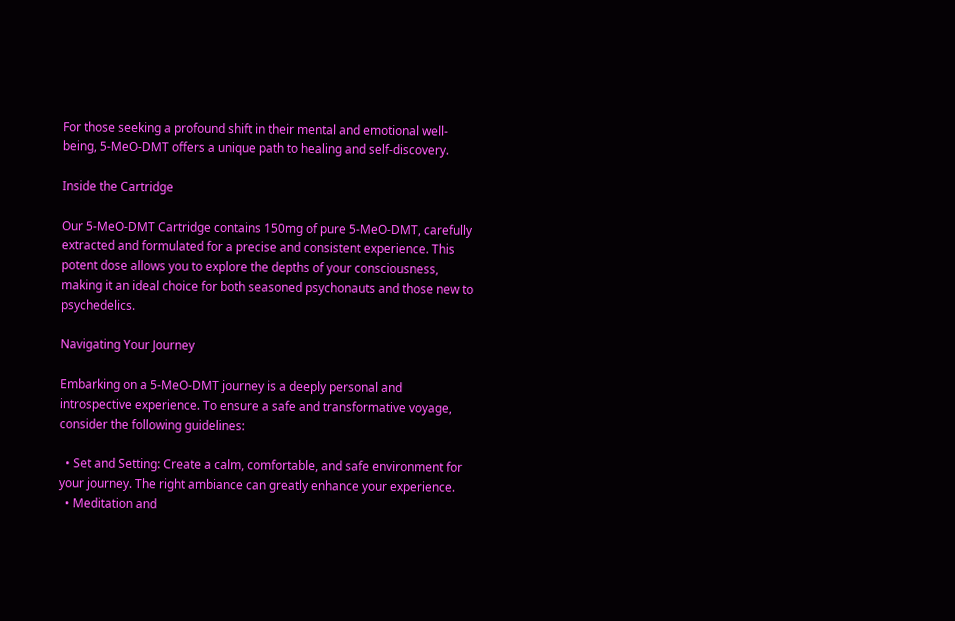For those seeking a profound shift in their mental and emotional well-being, 5-MeO-DMT offers a unique path to healing and self-discovery.

Inside the Cartridge

Our 5-MeO-DMT Cartridge contains 150mg of pure 5-MeO-DMT, carefully extracted and formulated for a precise and consistent experience. This potent dose allows you to explore the depths of your consciousness, making it an ideal choice for both seasoned psychonauts and those new to psychedelics.

Navigating Your Journey

Embarking on a 5-MeO-DMT journey is a deeply personal and introspective experience. To ensure a safe and transformative voyage, consider the following guidelines:

  • Set and Setting: Create a calm, comfortable, and safe environment for your journey. The right ambiance can greatly enhance your experience.
  • Meditation and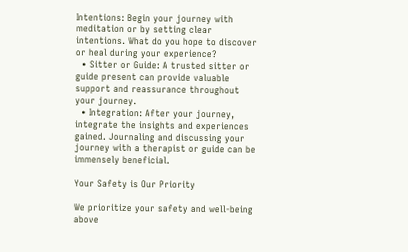Intentions: Begin your journey with meditation or by setting clear intentions. What do you hope to discover or heal during your experience?
  • Sitter or Guide: A trusted sitter or guide present can provide valuable support and reassurance throughout your journey.
  • Integration: After your journey, integrate the insights and experiences gained. Journaling and discussing your journey with a therapist or guide can be immensely beneficial.

Your Safety is Our Priority

We prioritize your safety and well-being above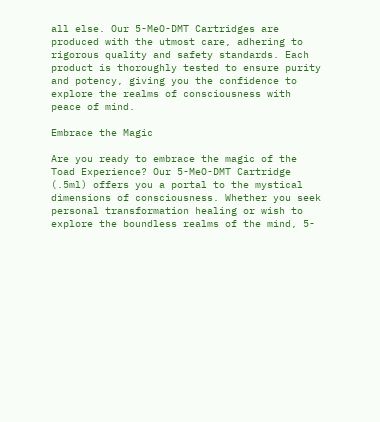all else. Our 5-MeO-DMT Cartridges are produced with the utmost care, adhering to rigorous quality and safety standards. Each product is thoroughly tested to ensure purity and potency, giving you the confidence to explore the realms of consciousness with peace of mind.

Embrace the Magic

Are you ready to embrace the magic of the Toad Experience? Our 5-MeO-DMT Cartridge (.5ml) offers you a portal to the mystical dimensions of consciousness. Whether you seek personal transformation healing or wish to explore the boundless realms of the mind, 5-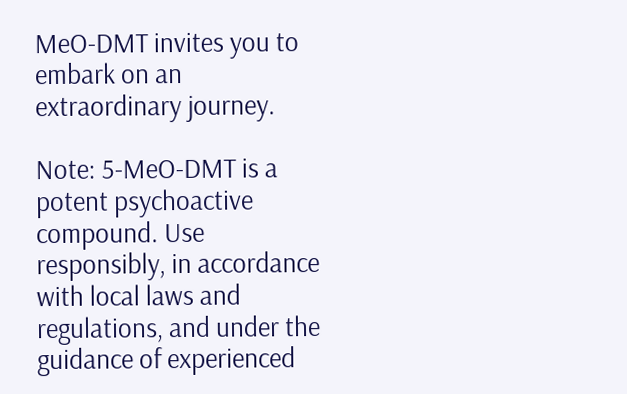MeO-DMT invites you to embark on an extraordinary journey.

Note: 5-MeO-DMT is a potent psychoactive compound. Use responsibly, in accordance with local laws and regulations, and under the guidance of experienced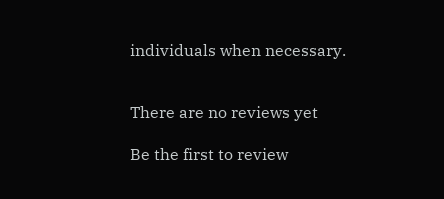individuals when necessary.


There are no reviews yet

Be the first to review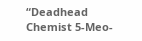“Deadhead Chemist 5-Meo-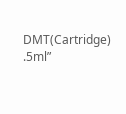DMT(Cartridge) .5ml”